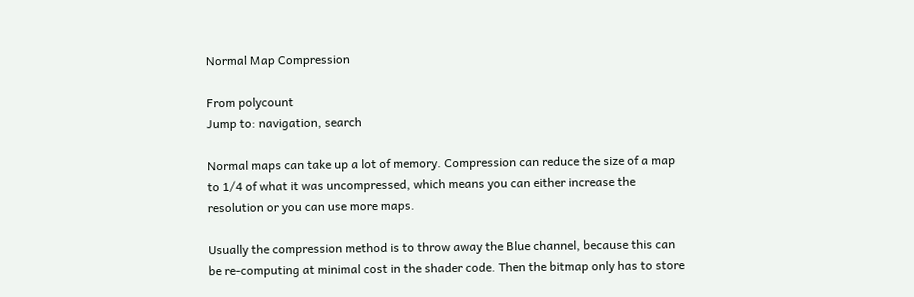Normal Map Compression

From polycount
Jump to: navigation, search

Normal maps can take up a lot of memory. Compression can reduce the size of a map to 1/4 of what it was uncompressed, which means you can either increase the resolution or you can use more maps.

Usually the compression method is to throw away the Blue channel, because this can be re-computing at minimal cost in the shader code. Then the bitmap only has to store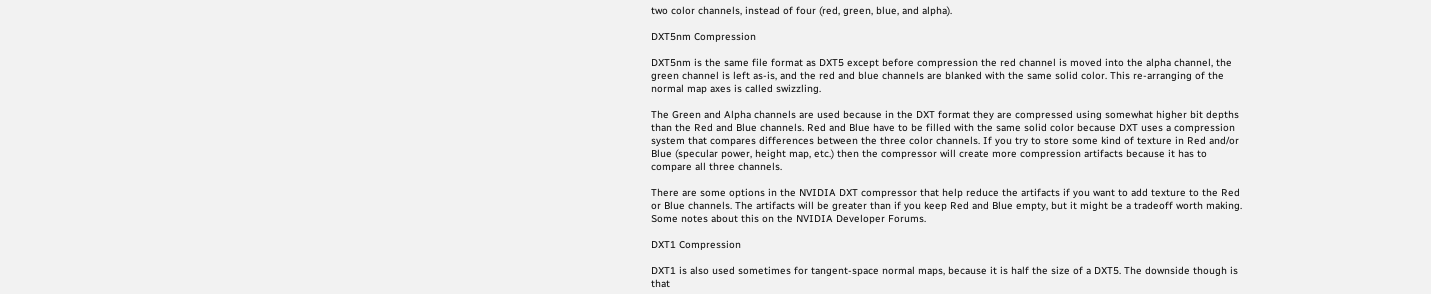two color channels, instead of four (red, green, blue, and alpha).

DXT5nm Compression

DXT5nm is the same file format as DXT5 except before compression the red channel is moved into the alpha channel, the green channel is left as-is, and the red and blue channels are blanked with the same solid color. This re-arranging of the normal map axes is called swizzling.

The Green and Alpha channels are used because in the DXT format they are compressed using somewhat higher bit depths than the Red and Blue channels. Red and Blue have to be filled with the same solid color because DXT uses a compression system that compares differences between the three color channels. If you try to store some kind of texture in Red and/or Blue (specular power, height map, etc.) then the compressor will create more compression artifacts because it has to compare all three channels.

There are some options in the NVIDIA DXT compressor that help reduce the artifacts if you want to add texture to the Red or Blue channels. The artifacts will be greater than if you keep Red and Blue empty, but it might be a tradeoff worth making. Some notes about this on the NVIDIA Developer Forums.

DXT1 Compression

DXT1 is also used sometimes for tangent-space normal maps, because it is half the size of a DXT5. The downside though is that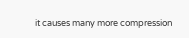it causes many more compression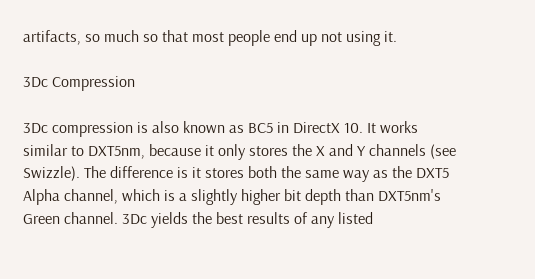artifacts, so much so that most people end up not using it.

3Dc Compression

3Dc compression is also known as BC5 in DirectX 10. It works similar to DXT5nm, because it only stores the X and Y channels (see Swizzle). The difference is it stores both the same way as the DXT5 Alpha channel, which is a slightly higher bit depth than DXT5nm's Green channel. 3Dc yields the best results of any listed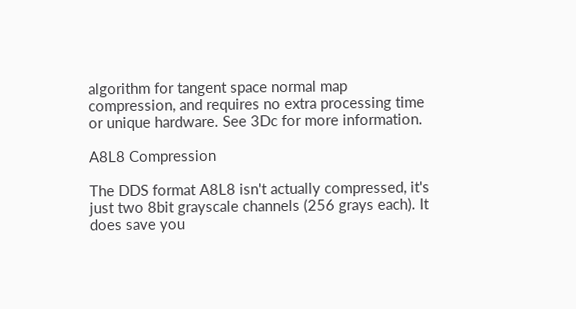algorithm for tangent space normal map compression, and requires no extra processing time or unique hardware. See 3Dc for more information.

A8L8 Compression

The DDS format A8L8 isn't actually compressed, it's just two 8bit grayscale channels (256 grays each). It does save you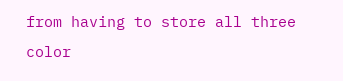from having to store all three color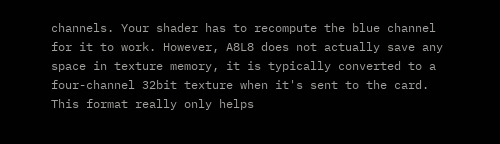channels. Your shader has to recompute the blue channel for it to work. However, A8L8 does not actually save any space in texture memory, it is typically converted to a four-channel 32bit texture when it's sent to the card. This format really only helps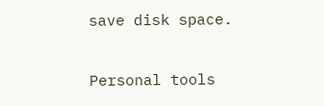save disk space.

Personal tools